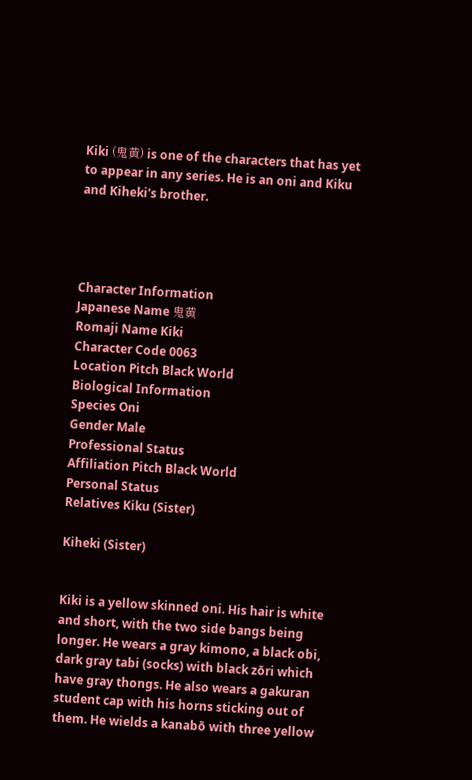Kiki (鬼黄) is one of the characters that has yet to appear in any series. He is an oni and Kiku and Kiheki's brother.




Character Information
Japanese Name 鬼黄
Romaji Name Kiki
Character Code 0063
Location Pitch Black World
Biological Information
Species Oni
Gender Male
Professional Status
Affiliation Pitch Black World
Personal Status
Relatives Kiku (Sister)

Kiheki (Sister)


Kiki is a yellow skinned oni. His hair is white and short, with the two side bangs being longer. He wears a gray kimono, a black obi, dark gray tabi (socks) with black zōri which have gray thongs. He also wears a gakuran student cap with his horns sticking out of them. He wields a kanabō with three yellow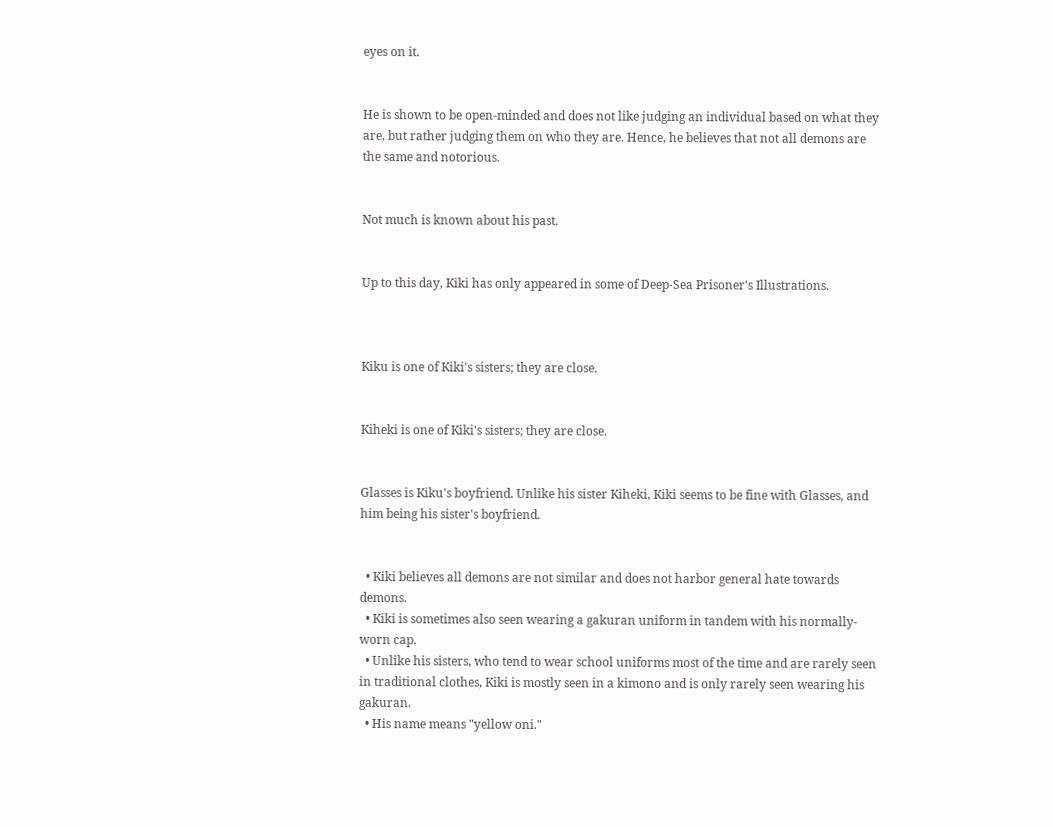eyes on it.


He is shown to be open-minded and does not like judging an individual based on what they are, but rather judging them on who they are. Hence, he believes that not all demons are the same and notorious.


Not much is known about his past.


Up to this day, Kiki has only appeared in some of Deep-Sea Prisoner's Illustrations.



Kiku is one of Kiki's sisters; they are close.


Kiheki is one of Kiki's sisters; they are close.


Glasses is Kiku's boyfriend. Unlike his sister Kiheki, Kiki seems to be fine with Glasses, and him being his sister's boyfriend.


  • Kiki believes all demons are not similar and does not harbor general hate towards demons.
  • Kiki is sometimes also seen wearing a gakuran uniform in tandem with his normally-worn cap.
  • Unlike his sisters, who tend to wear school uniforms most of the time and are rarely seen in traditional clothes, Kiki is mostly seen in a kimono and is only rarely seen wearing his gakuran.
  • His name means "yellow oni."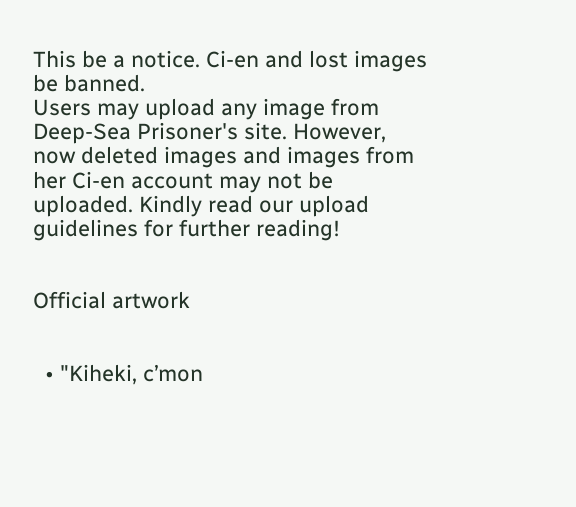This be a notice. Ci-en and lost images be banned.
Users may upload any image from Deep-Sea Prisoner's site. However, now deleted images and images from her Ci-en account may not be uploaded. Kindly read our upload guidelines for further reading!


Official artwork


  • "Kiheki, c’mon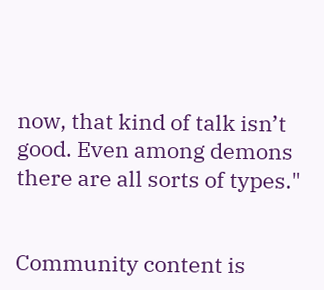now, that kind of talk isn’t good. Even among demons there are all sorts of types."


Community content is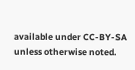available under CC-BY-SA unless otherwise noted.